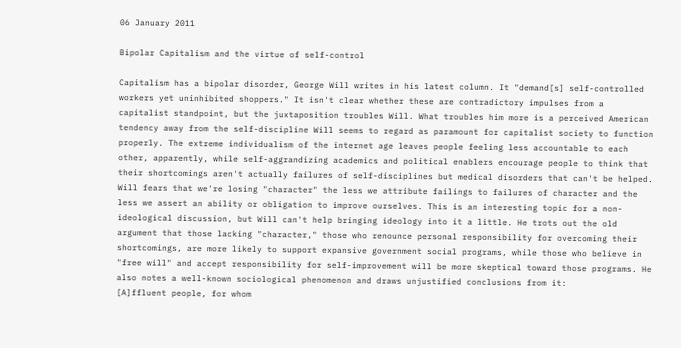06 January 2011

Bipolar Capitalism and the virtue of self-control

Capitalism has a bipolar disorder, George Will writes in his latest column. It "demand[s] self-controlled workers yet uninhibited shoppers." It isn't clear whether these are contradictory impulses from a capitalist standpoint, but the juxtaposition troubles Will. What troubles him more is a perceived American tendency away from the self-discipline Will seems to regard as paramount for capitalist society to function properly. The extreme individualism of the internet age leaves people feeling less accountable to each other, apparently, while self-aggrandizing academics and political enablers encourage people to think that their shortcomings aren't actually failures of self-disciplines but medical disorders that can't be helped. Will fears that we're losing "character" the less we attribute failings to failures of character and the less we assert an ability or obligation to improve ourselves. This is an interesting topic for a non-ideological discussion, but Will can't help bringing ideology into it a little. He trots out the old argument that those lacking "character," those who renounce personal responsibility for overcoming their shortcomings, are more likely to support expansive government social programs, while those who believe in "free will" and accept responsibility for self-improvement will be more skeptical toward those programs. He also notes a well-known sociological phenomenon and draws unjustified conclusions from it:
[A]ffluent people, for whom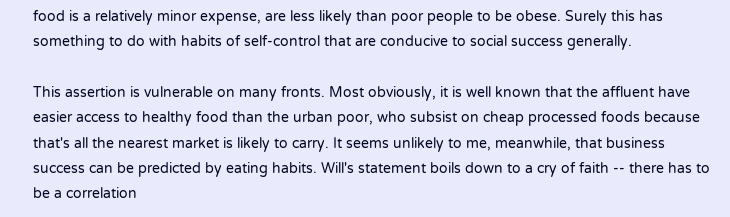food is a relatively minor expense, are less likely than poor people to be obese. Surely this has something to do with habits of self-control that are conducive to social success generally.

This assertion is vulnerable on many fronts. Most obviously, it is well known that the affluent have easier access to healthy food than the urban poor, who subsist on cheap processed foods because that's all the nearest market is likely to carry. It seems unlikely to me, meanwhile, that business success can be predicted by eating habits. Will's statement boils down to a cry of faith -- there has to be a correlation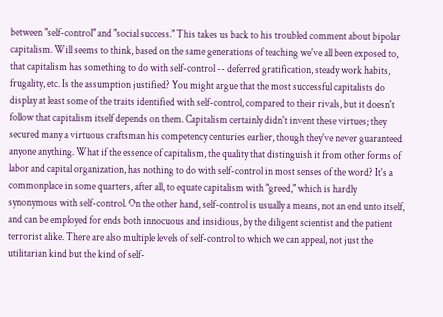between "self-control" and "social success." This takes us back to his troubled comment about bipolar capitalism. Will seems to think, based on the same generations of teaching we've all been exposed to, that capitalism has something to do with self-control -- deferred gratification, steady work habits, frugality, etc. Is the assumption justified? You might argue that the most successful capitalists do display at least some of the traits identified with self-control, compared to their rivals, but it doesn't follow that capitalism itself depends on them. Capitalism certainly didn't invent these virtues; they secured many a virtuous craftsman his competency centuries earlier, though they've never guaranteed anyone anything. What if the essence of capitalism, the quality that distinguish it from other forms of labor and capital organization, has nothing to do with self-control in most senses of the word? It's a commonplace in some quarters, after all, to equate capitalism with "greed," which is hardly synonymous with self-control. On the other hand, self-control is usually a means, not an end unto itself, and can be employed for ends both innocuous and insidious, by the diligent scientist and the patient terrorist alike. There are also multiple levels of self-control to which we can appeal, not just the utilitarian kind but the kind of self-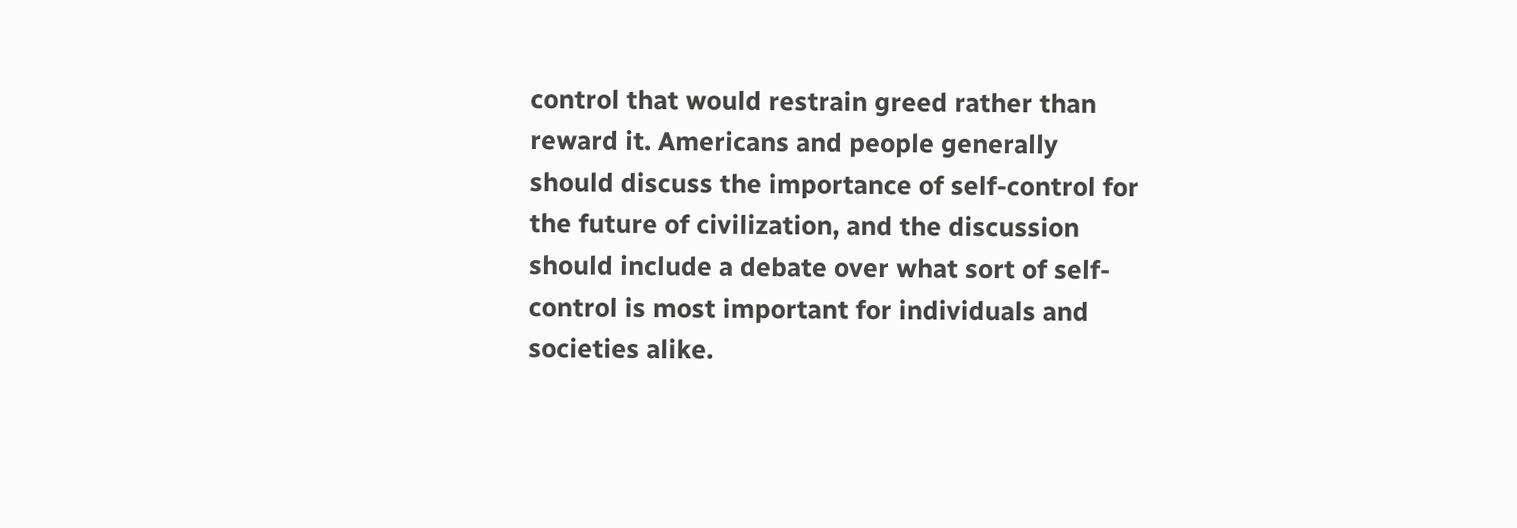control that would restrain greed rather than reward it. Americans and people generally should discuss the importance of self-control for the future of civilization, and the discussion should include a debate over what sort of self-control is most important for individuals and societies alike.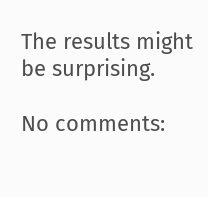The results might be surprising.

No comments: